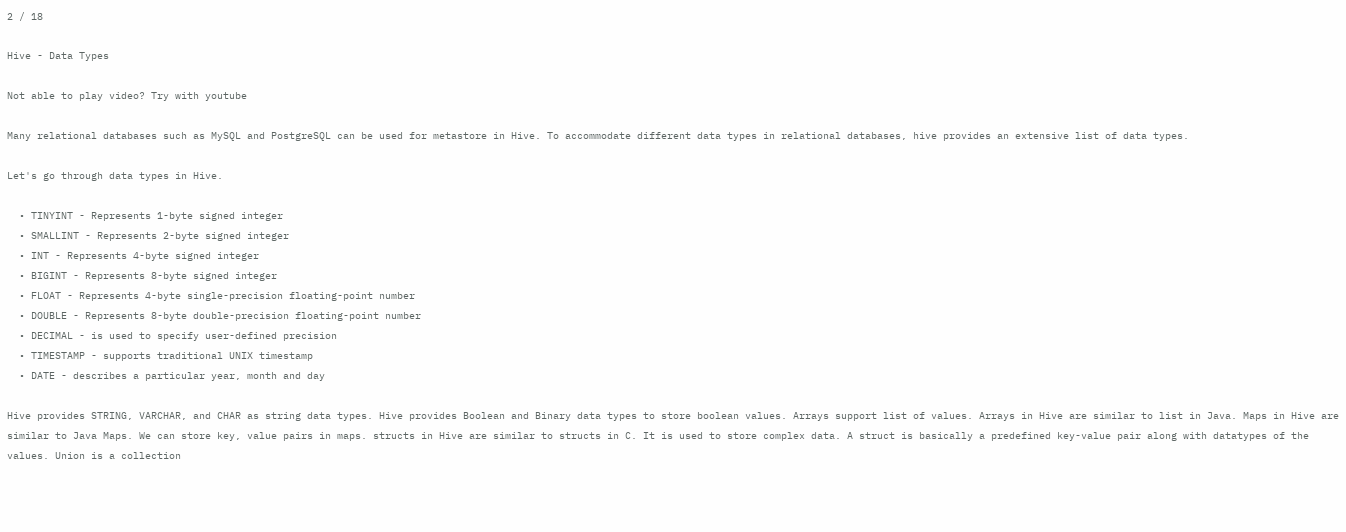2 / 18

Hive - Data Types

Not able to play video? Try with youtube

Many relational databases such as MySQL and PostgreSQL can be used for metastore in Hive. To accommodate different data types in relational databases, hive provides an extensive list of data types.

Let's go through data types in Hive.

  • TINYINT - Represents 1-byte signed integer
  • SMALLINT - Represents 2-byte signed integer
  • INT - Represents 4-byte signed integer
  • BIGINT - Represents 8-byte signed integer
  • FLOAT - Represents 4-byte single-precision floating-point number
  • DOUBLE - Represents 8-byte double-precision floating-point number
  • DECIMAL - is used to specify user-defined precision
  • TIMESTAMP - supports traditional UNIX timestamp
  • DATE - describes a particular year, month and day

Hive provides STRING, VARCHAR, and CHAR as string data types. Hive provides Boolean and Binary data types to store boolean values. Arrays support list of values. Arrays in Hive are similar to list in Java. Maps in Hive are similar to Java Maps. We can store key, value pairs in maps. structs in Hive are similar to structs in C. It is used to store complex data. A struct is basically a predefined key-value pair along with datatypes of the values. Union is a collection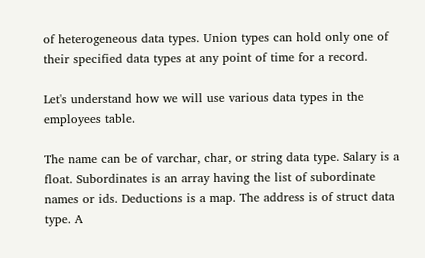of heterogeneous data types. Union types can hold only one of their specified data types at any point of time for a record.

Let's understand how we will use various data types in the employees table.

The name can be of varchar, char, or string data type. Salary is a float. Subordinates is an array having the list of subordinate names or ids. Deductions is a map. The address is of struct data type. A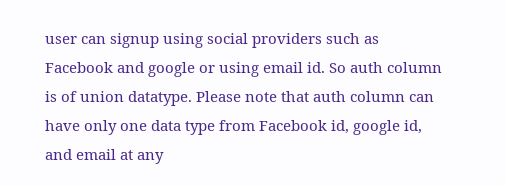user can signup using social providers such as Facebook and google or using email id. So auth column is of union datatype. Please note that auth column can have only one data type from Facebook id, google id, and email at any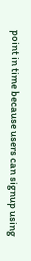point in time because users can signup using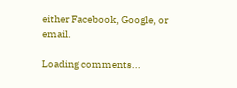either Facebook, Google, or email.

Loading comments...